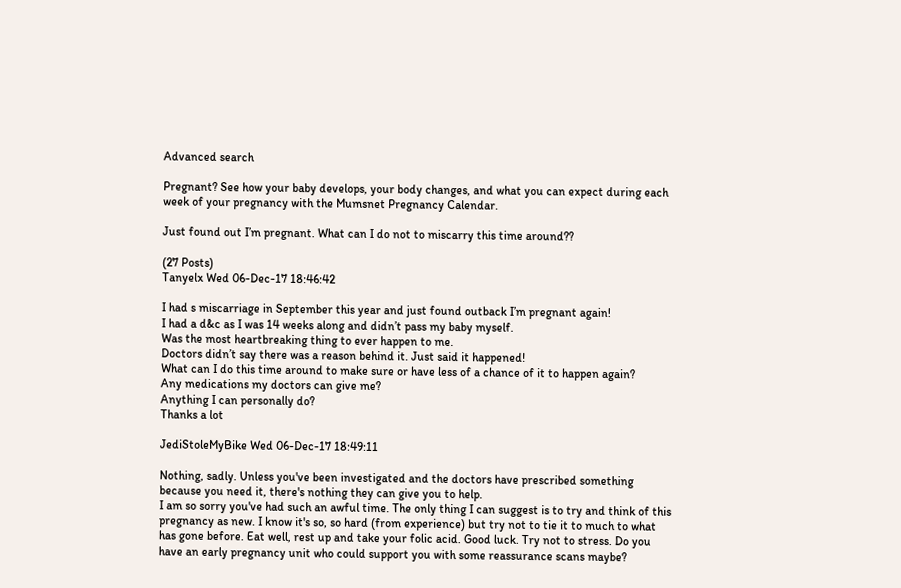Advanced search

Pregnant? See how your baby develops, your body changes, and what you can expect during each week of your pregnancy with the Mumsnet Pregnancy Calendar.

Just found out I’m pregnant. What can I do not to miscarry this time around??

(27 Posts)
Tanyelx Wed 06-Dec-17 18:46:42

I had s miscarriage in September this year and just found outback I’m pregnant again!
I had a d&c as I was 14 weeks along and didn’t pass my baby myself.
Was the most heartbreaking thing to ever happen to me.
Doctors didn’t say there was a reason behind it. Just said it happened!
What can I do this time around to make sure or have less of a chance of it to happen again?
Any medications my doctors can give me?
Anything I can personally do?
Thanks a lot

JediStoleMyBike Wed 06-Dec-17 18:49:11

Nothing, sadly. Unless you've been investigated and the doctors have prescribed something because you need it, there's nothing they can give you to help.
I am so sorry you've had such an awful time. The only thing I can suggest is to try and think of this pregnancy as new. I know it's so, so hard (from experience) but try not to tie it to much to what has gone before. Eat well, rest up and take your folic acid. Good luck. Try not to stress. Do you have an early pregnancy unit who could support you with some reassurance scans maybe?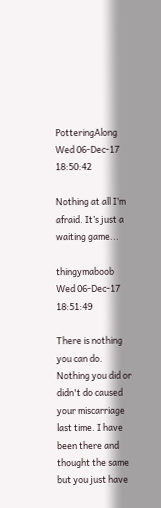PotteringAlong Wed 06-Dec-17 18:50:42

Nothing at all I’m afraid. It’s just a waiting game...

thingymaboob Wed 06-Dec-17 18:51:49

There is nothing you can do. Nothing you did or didn't do caused your miscarriage last time. I have been there and thought the same but you just have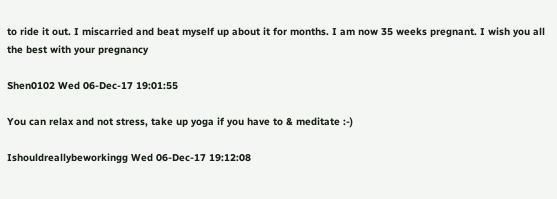to ride it out. I miscarried and beat myself up about it for months. I am now 35 weeks pregnant. I wish you all the best with your pregnancy

Shen0102 Wed 06-Dec-17 19:01:55

You can relax and not stress, take up yoga if you have to & meditate :-)

Ishouldreallybeworkingg Wed 06-Dec-17 19:12:08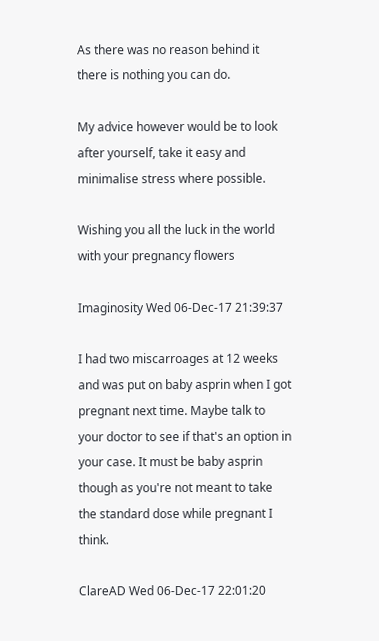As there was no reason behind it there is nothing you can do.

My advice however would be to look after yourself, take it easy and minimalise stress where possible.

Wishing you all the luck in the world with your pregnancy flowers

Imaginosity Wed 06-Dec-17 21:39:37

I had two miscarroages at 12 weeks and was put on baby asprin when I got pregnant next time. Maybe talk to your doctor to see if that's an option in your case. It must be baby asprin though as you're not meant to take the standard dose while pregnant I think.

ClareAD Wed 06-Dec-17 22:01:20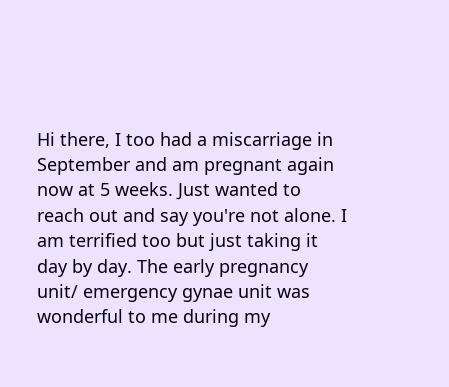Hi there, I too had a miscarriage in September and am pregnant again now at 5 weeks. Just wanted to reach out and say you're not alone. I am terrified too but just taking it day by day. The early pregnancy unit/ emergency gynae unit was wonderful to me during my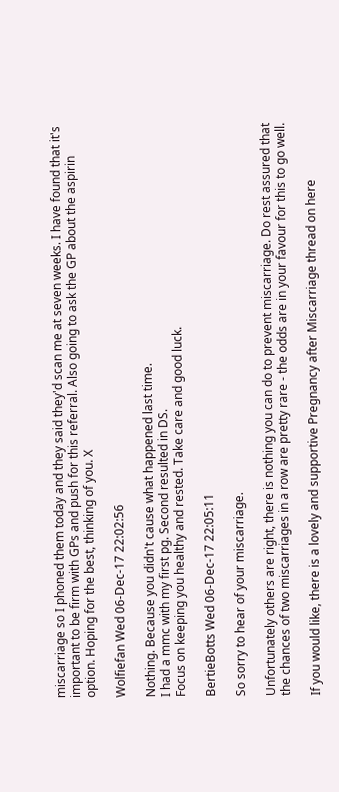miscarriage so I phoned them today and they said they'd scan me at seven weeks. I have found that it's important to be firm with GPs and push for this referral. Also going to ask the GP about the aspirin option. Hoping for the best, thinking of you. X

Wolfiefan Wed 06-Dec-17 22:02:56

Nothing. Because you didn't cause what happened last time.
I had a mmc with my first pg. Second resulted in DS.
Focus on keeping you healthy and rested. Take care and good luck.

BertieBotts Wed 06-Dec-17 22:05:11

So sorry to hear of your miscarriage.

Unfortunately others are right, there is nothing you can do to prevent miscarriage. Do rest assured that the chances of two miscarriages in a row are pretty rare - the odds are in your favour for this to go well.

If you would like, there is a lovely and supportive Pregnancy after Miscarriage thread on here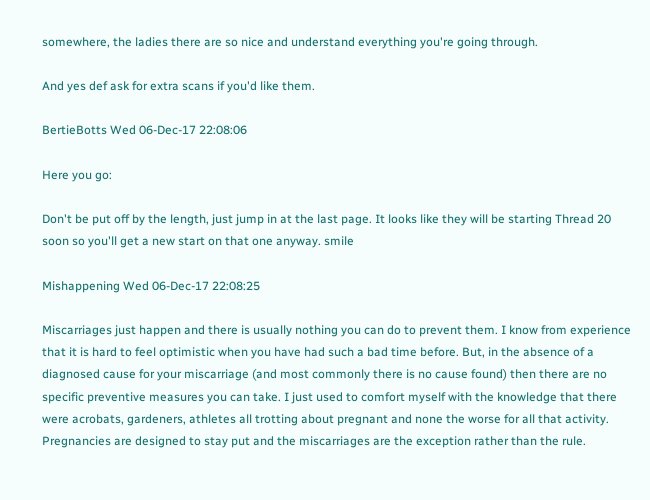somewhere, the ladies there are so nice and understand everything you're going through.

And yes def ask for extra scans if you'd like them.

BertieBotts Wed 06-Dec-17 22:08:06

Here you go:

Don't be put off by the length, just jump in at the last page. It looks like they will be starting Thread 20 soon so you'll get a new start on that one anyway. smile

Mishappening Wed 06-Dec-17 22:08:25

Miscarriages just happen and there is usually nothing you can do to prevent them. I know from experience that it is hard to feel optimistic when you have had such a bad time before. But, in the absence of a diagnosed cause for your miscarriage (and most commonly there is no cause found) then there are no specific preventive measures you can take. I just used to comfort myself with the knowledge that there were acrobats, gardeners, athletes all trotting about pregnant and none the worse for all that activity. Pregnancies are designed to stay put and the miscarriages are the exception rather than the rule.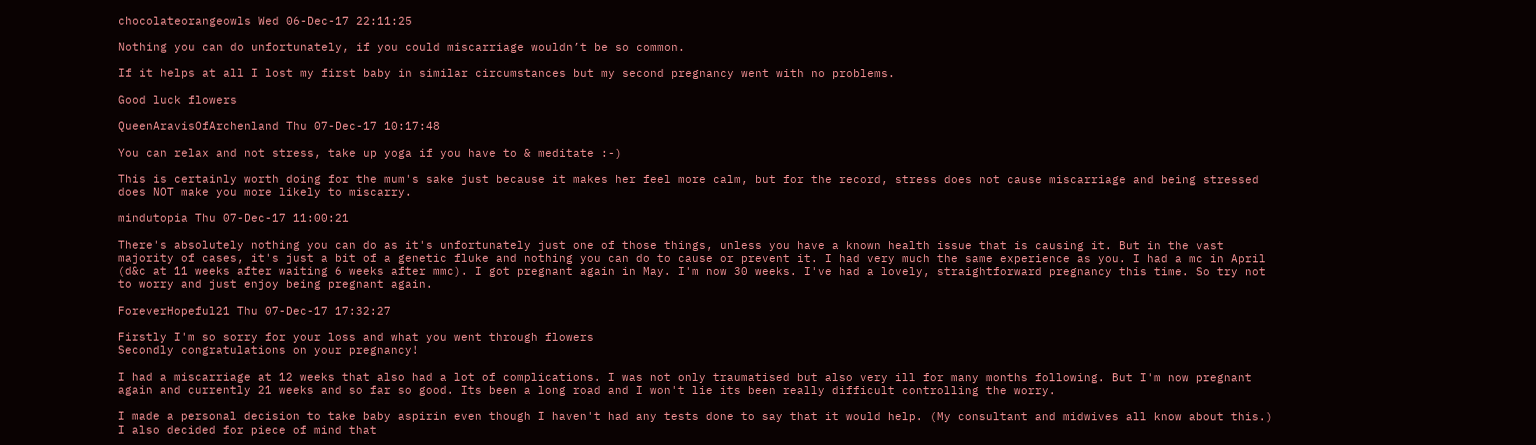chocolateorangeowls Wed 06-Dec-17 22:11:25

Nothing you can do unfortunately, if you could miscarriage wouldn’t be so common.

If it helps at all I lost my first baby in similar circumstances but my second pregnancy went with no problems.

Good luck flowers

QueenAravisOfArchenland Thu 07-Dec-17 10:17:48

You can relax and not stress, take up yoga if you have to & meditate :-)

This is certainly worth doing for the mum's sake just because it makes her feel more calm, but for the record, stress does not cause miscarriage and being stressed does NOT make you more likely to miscarry.

mindutopia Thu 07-Dec-17 11:00:21

There's absolutely nothing you can do as it's unfortunately just one of those things, unless you have a known health issue that is causing it. But in the vast majority of cases, it's just a bit of a genetic fluke and nothing you can do to cause or prevent it. I had very much the same experience as you. I had a mc in April (d&c at 11 weeks after waiting 6 weeks after mmc). I got pregnant again in May. I'm now 30 weeks. I've had a lovely, straightforward pregnancy this time. So try not to worry and just enjoy being pregnant again.

ForeverHopeful21 Thu 07-Dec-17 17:32:27

Firstly I'm so sorry for your loss and what you went through flowers
Secondly congratulations on your pregnancy!

I had a miscarriage at 12 weeks that also had a lot of complications. I was not only traumatised but also very ill for many months following. But I'm now pregnant again and currently 21 weeks and so far so good. Its been a long road and I won't lie its been really difficult controlling the worry.

I made a personal decision to take baby aspirin even though I haven't had any tests done to say that it would help. (My consultant and midwives all know about this.)
I also decided for piece of mind that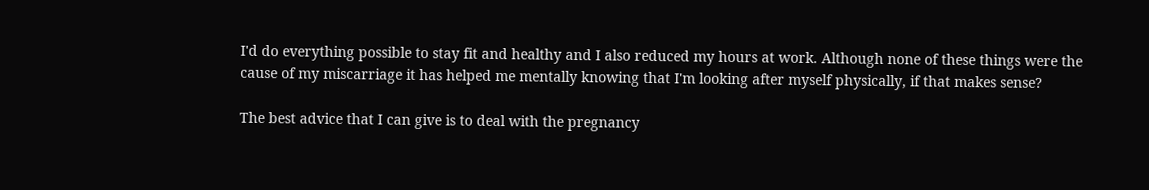I'd do everything possible to stay fit and healthy and I also reduced my hours at work. Although none of these things were the cause of my miscarriage it has helped me mentally knowing that I'm looking after myself physically, if that makes sense?

The best advice that I can give is to deal with the pregnancy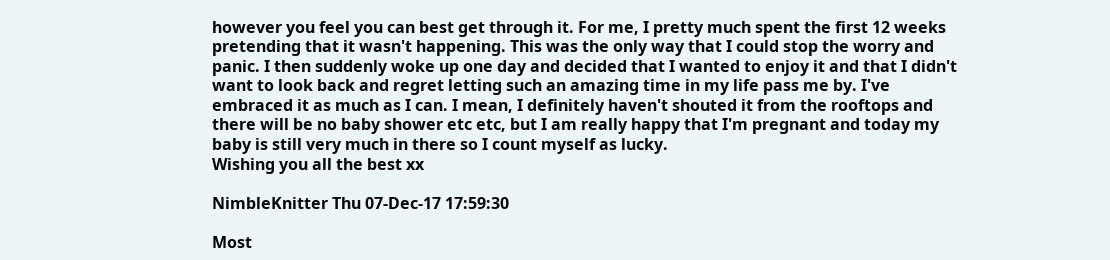however you feel you can best get through it. For me, I pretty much spent the first 12 weeks pretending that it wasn't happening. This was the only way that I could stop the worry and panic. I then suddenly woke up one day and decided that I wanted to enjoy it and that I didn't want to look back and regret letting such an amazing time in my life pass me by. I've embraced it as much as I can. I mean, I definitely haven't shouted it from the rooftops and there will be no baby shower etc etc, but I am really happy that I'm pregnant and today my baby is still very much in there so I count myself as lucky.
Wishing you all the best xx

NimbleKnitter Thu 07-Dec-17 17:59:30

Most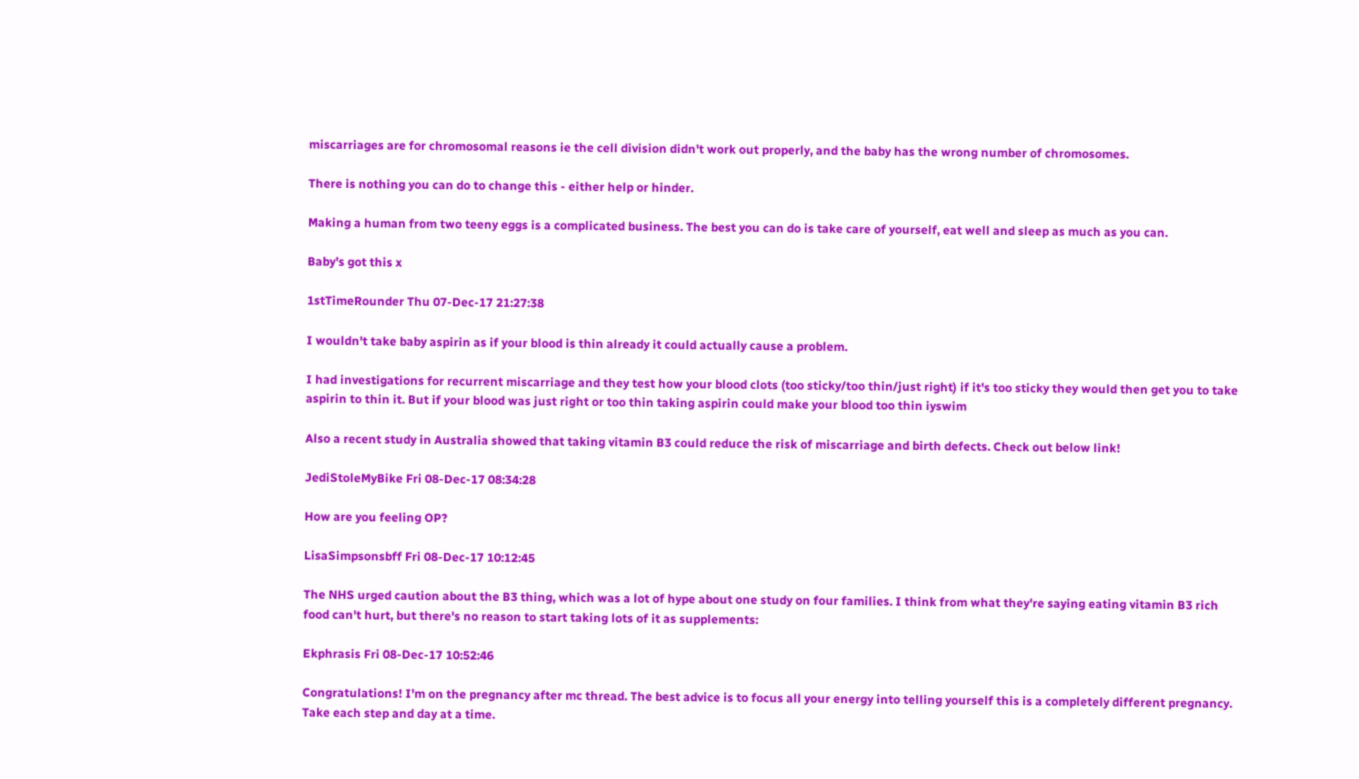miscarriages are for chromosomal reasons ie the cell division didn't work out properly, and the baby has the wrong number of chromosomes.

There is nothing you can do to change this - either help or hinder.

Making a human from two teeny eggs is a complicated business. The best you can do is take care of yourself, eat well and sleep as much as you can.

Baby's got this x

1stTimeRounder Thu 07-Dec-17 21:27:38

I wouldn't take baby aspirin as if your blood is thin already it could actually cause a problem.

I had investigations for recurrent miscarriage and they test how your blood clots (too sticky/too thin/just right) if it's too sticky they would then get you to take aspirin to thin it. But if your blood was just right or too thin taking aspirin could make your blood too thin iyswim

Also a recent study in Australia showed that taking vitamin B3 could reduce the risk of miscarriage and birth defects. Check out below link!

JediStoleMyBike Fri 08-Dec-17 08:34:28

How are you feeling OP?

LisaSimpsonsbff Fri 08-Dec-17 10:12:45

The NHS urged caution about the B3 thing, which was a lot of hype about one study on four families. I think from what they're saying eating vitamin B3 rich food can't hurt, but there's no reason to start taking lots of it as supplements:

Ekphrasis Fri 08-Dec-17 10:52:46

Congratulations! I'm on the pregnancy after mc thread. The best advice is to focus all your energy into telling yourself this is a completely different pregnancy. Take each step and day at a time.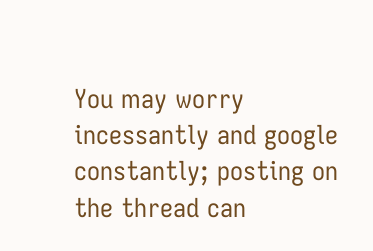You may worry incessantly and google constantly; posting on the thread can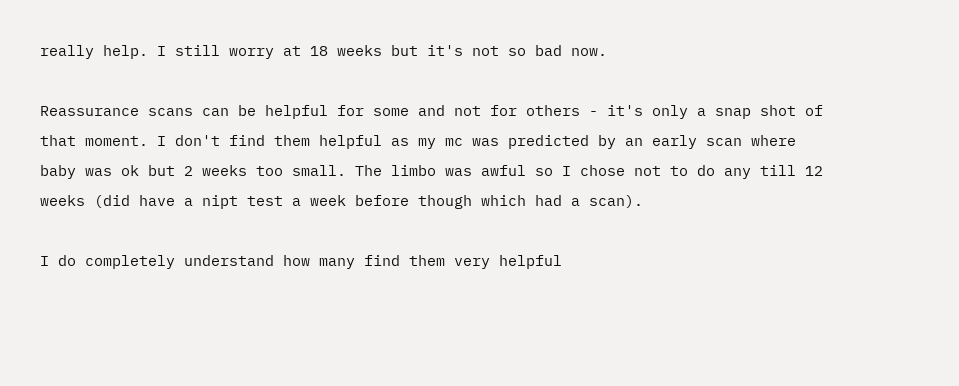really help. I still worry at 18 weeks but it's not so bad now.

Reassurance scans can be helpful for some and not for others - it's only a snap shot of that moment. I don't find them helpful as my mc was predicted by an early scan where baby was ok but 2 weeks too small. The limbo was awful so I chose not to do any till 12 weeks (did have a nipt test a week before though which had a scan).

I do completely understand how many find them very helpful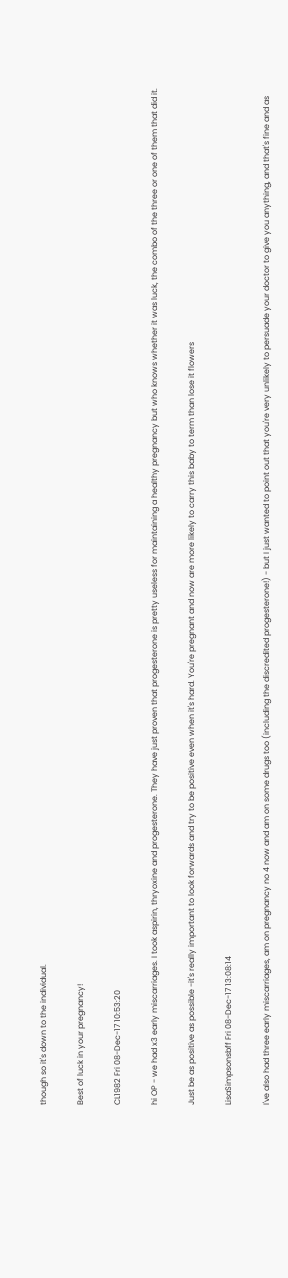though so it's down to the individual.

Best of luck in your pregnancy!

CL1982 Fri 08-Dec-17 10:53:20

hi OP - we had x3 early miscarriages. I took aspirin, thryoxine and progesterone. They have just proven that progesterone is pretty useless for maintaining a healthy pregnancy but who knows whether it was luck, the combo of the three or one of them that did it.

Just be as positive as possible -it's really important to look forwards and try to be positive even when it's hard. You're pregnant and now are more likely to carry this baby to term than lose it flowers

LisaSimpsonsbff Fri 08-Dec-17 13:08:14

I've also had three early miscarriages, am on pregnancy no 4 now and am on some drugs too (including the discredited progesterone!) - but I just wanted to point out that you're very unlikely to persuade your doctor to give you anything, and that's fine and as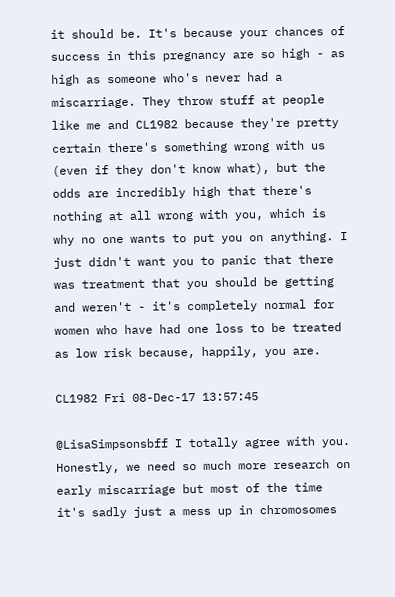it should be. It's because your chances of success in this pregnancy are so high - as high as someone who's never had a miscarriage. They throw stuff at people like me and CL1982 because they're pretty certain there's something wrong with us (even if they don't know what), but the odds are incredibly high that there's nothing at all wrong with you, which is why no one wants to put you on anything. I just didn't want you to panic that there was treatment that you should be getting and weren't - it's completely normal for women who have had one loss to be treated as low risk because, happily, you are.

CL1982 Fri 08-Dec-17 13:57:45

@LisaSimpsonsbff I totally agree with you. Honestly, we need so much more research on early miscarriage but most of the time it's sadly just a mess up in chromosomes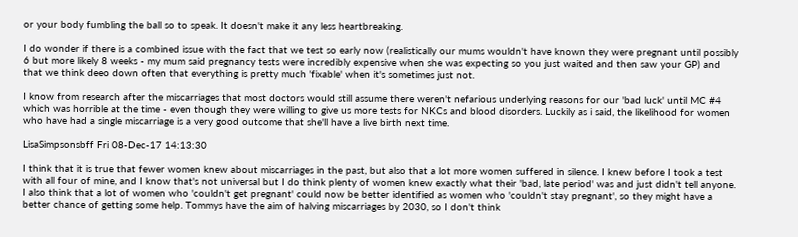or your body fumbling the ball so to speak. It doesn't make it any less heartbreaking.

I do wonder if there is a combined issue with the fact that we test so early now (realistically our mums wouldn't have known they were pregnant until possibly 6 but more likely 8 weeks - my mum said pregnancy tests were incredibly expensive when she was expecting so you just waited and then saw your GP) and that we think deeo down often that everything is pretty much 'fixable' when it's sometimes just not.

I know from research after the miscarriages that most doctors would still assume there weren't nefarious underlying reasons for our 'bad luck' until MC #4 which was horrible at the time - even though they were willing to give us more tests for NKCs and blood disorders. Luckily as i said, the likelihood for women who have had a single miscarriage is a very good outcome that she'll have a live birth next time.

LisaSimpsonsbff Fri 08-Dec-17 14:13:30

I think that it is true that fewer women knew about miscarriages in the past, but also that a lot more women suffered in silence. I knew before I took a test with all four of mine, and I know that's not universal but I do think plenty of women knew exactly what their 'bad, late period' was and just didn't tell anyone. I also think that a lot of women who 'couldn't get pregnant' could now be better identified as women who 'couldn't stay pregnant', so they might have a better chance of getting some help. Tommys have the aim of halving miscarriages by 2030, so I don't think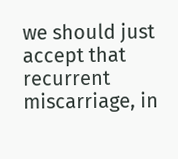we should just accept that recurrent miscarriage, in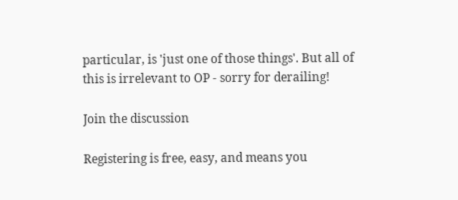particular, is 'just one of those things'. But all of this is irrelevant to OP - sorry for derailing!

Join the discussion

Registering is free, easy, and means you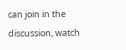can join in the discussion, watch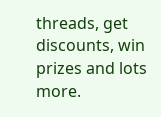threads, get discounts, win prizes and lots more.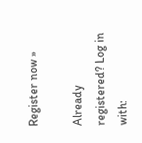Register now »

Already registered? Log in with: